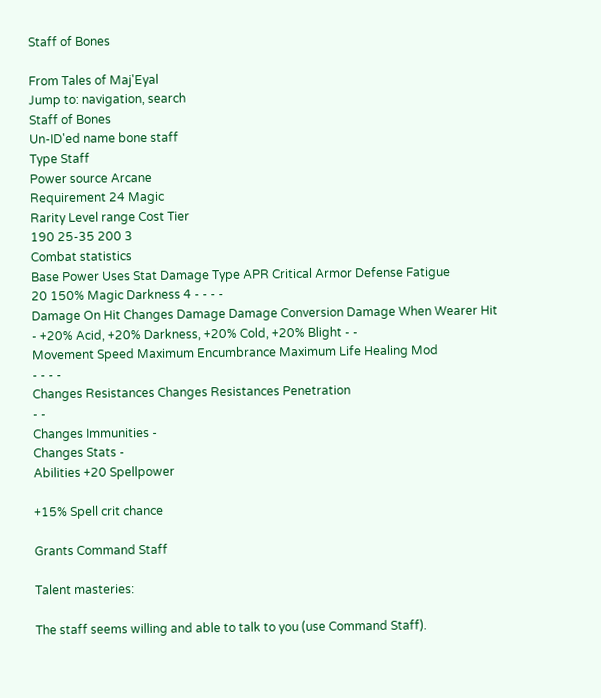Staff of Bones

From Tales of Maj'Eyal
Jump to: navigation, search
Staff of Bones
Un-ID'ed name bone staff
Type Staff
Power source Arcane
Requirement 24 Magic
Rarity Level range Cost Tier
190 25-35 200 3
Combat statistics
Base Power Uses Stat Damage Type APR Critical Armor Defense Fatigue
20 150% Magic Darkness 4 - - - -
Damage On Hit Changes Damage Damage Conversion Damage When Wearer Hit
- +20% Acid, +20% Darkness, +20% Cold, +20% Blight - -
Movement Speed Maximum Encumbrance Maximum Life Healing Mod
- - - -
Changes Resistances Changes Resistances Penetration
- -
Changes Immunities -
Changes Stats -
Abilities +20 Spellpower

+15% Spell crit chance

Grants Command Staff

Talent masteries:

The staff seems willing and able to talk to you (use Command Staff).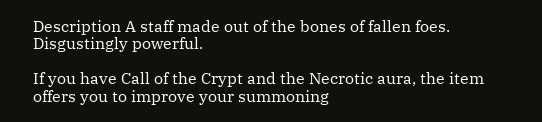Description A staff made out of the bones of fallen foes. Disgustingly powerful.

If you have Call of the Crypt and the Necrotic aura, the item offers you to improve your summoning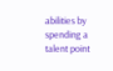abilities by spending a talent point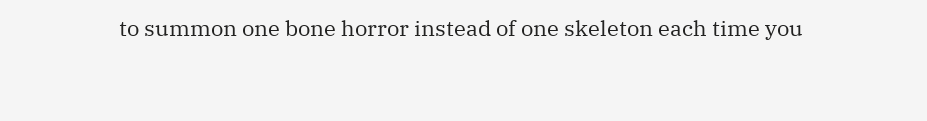to summon one bone horror instead of one skeleton each time you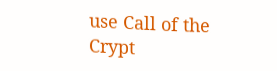use Call of the Crypt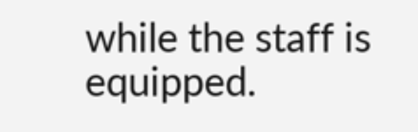while the staff is equipped.